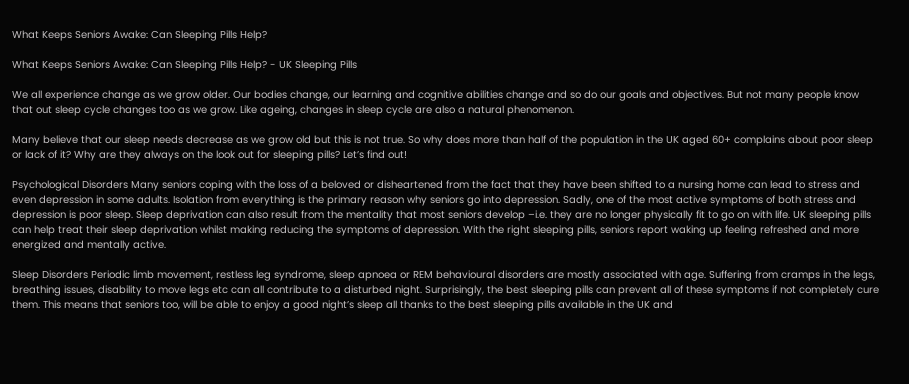What Keeps Seniors Awake: Can Sleeping Pills Help?

What Keeps Seniors Awake: Can Sleeping Pills Help? - UK Sleeping Pills

We all experience change as we grow older. Our bodies change, our learning and cognitive abilities change and so do our goals and objectives. But not many people know that out sleep cycle changes too as we grow. Like ageing, changes in sleep cycle are also a natural phenomenon.

Many believe that our sleep needs decrease as we grow old but this is not true. So why does more than half of the population in the UK aged 60+ complains about poor sleep or lack of it? Why are they always on the look out for sleeping pills? Let’s find out!

Psychological Disorders Many seniors coping with the loss of a beloved or disheartened from the fact that they have been shifted to a nursing home can lead to stress and even depression in some adults. Isolation from everything is the primary reason why seniors go into depression. Sadly, one of the most active symptoms of both stress and depression is poor sleep. Sleep deprivation can also result from the mentality that most seniors develop –i.e. they are no longer physically fit to go on with life. UK sleeping pills can help treat their sleep deprivation whilst making reducing the symptoms of depression. With the right sleeping pills, seniors report waking up feeling refreshed and more energized and mentally active.

Sleep Disorders Periodic limb movement, restless leg syndrome, sleep apnoea or REM behavioural disorders are mostly associated with age. Suffering from cramps in the legs, breathing issues, disability to move legs etc can all contribute to a disturbed night. Surprisingly, the best sleeping pills can prevent all of these symptoms if not completely cure them. This means that seniors too, will be able to enjoy a good night’s sleep all thanks to the best sleeping pills available in the UK and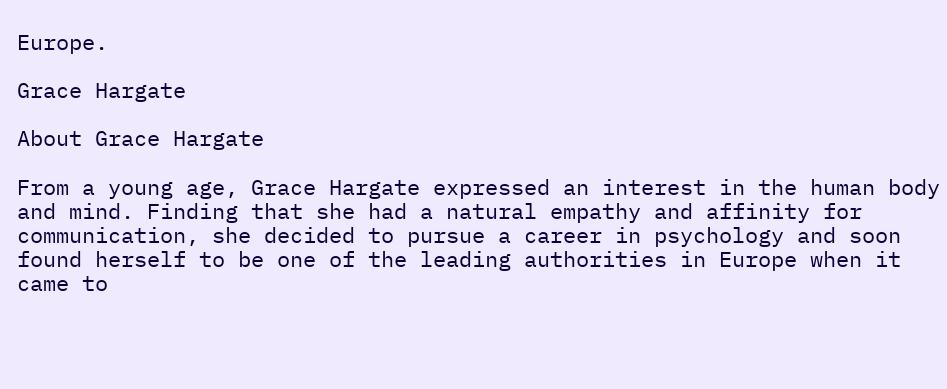Europe.

Grace Hargate

About Grace Hargate

From a young age, Grace Hargate expressed an interest in the human body and mind. Finding that she had a natural empathy and affinity for communication, she decided to pursue a career in psychology and soon found herself to be one of the leading authorities in Europe when it came to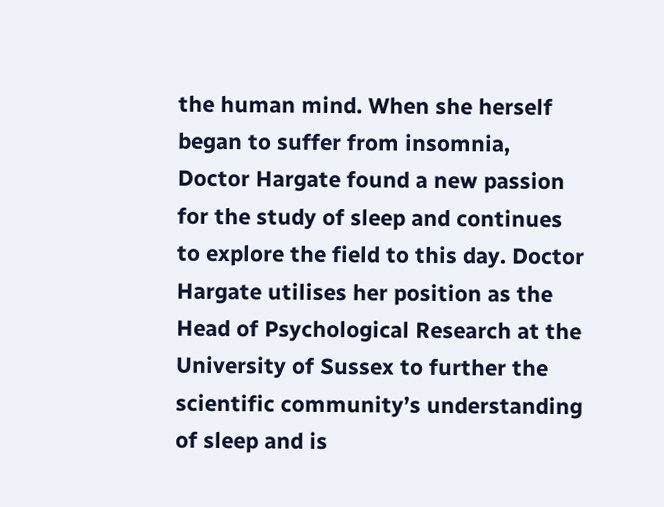the human mind. When she herself began to suffer from insomnia, Doctor Hargate found a new passion for the study of sleep and continues to explore the field to this day. Doctor Hargate utilises her position as the Head of Psychological Research at the University of Sussex to further the scientific community’s understanding of sleep and is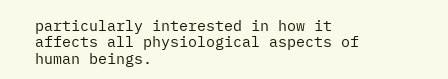particularly interested in how it affects all physiological aspects of human beings.